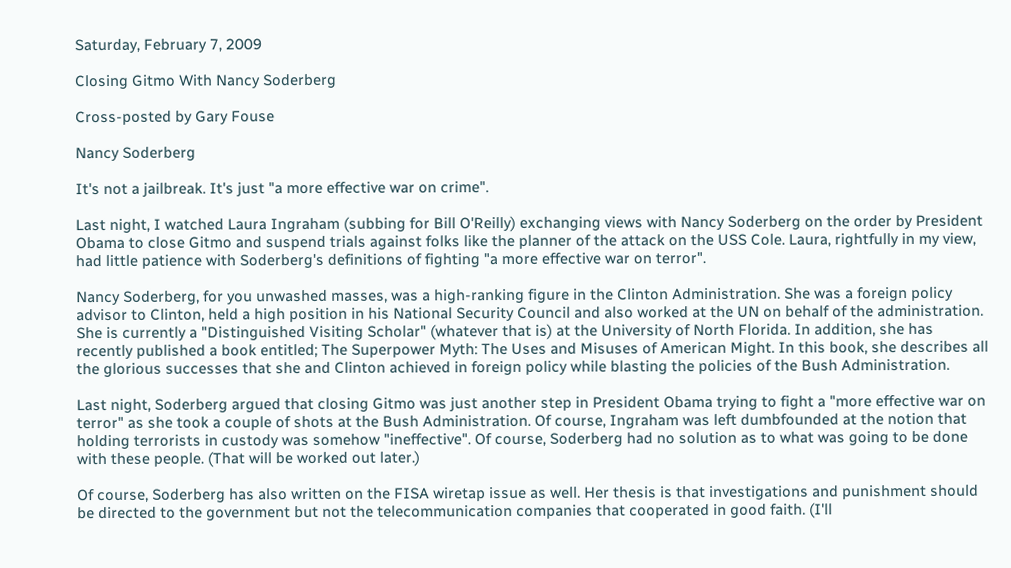Saturday, February 7, 2009

Closing Gitmo With Nancy Soderberg

Cross-posted by Gary Fouse

Nancy Soderberg

It's not a jailbreak. It's just "a more effective war on crime".

Last night, I watched Laura Ingraham (subbing for Bill O'Reilly) exchanging views with Nancy Soderberg on the order by President Obama to close Gitmo and suspend trials against folks like the planner of the attack on the USS Cole. Laura, rightfully in my view, had little patience with Soderberg's definitions of fighting "a more effective war on terror".

Nancy Soderberg, for you unwashed masses, was a high-ranking figure in the Clinton Administration. She was a foreign policy advisor to Clinton, held a high position in his National Security Council and also worked at the UN on behalf of the administration. She is currently a "Distinguished Visiting Scholar" (whatever that is) at the University of North Florida. In addition, she has recently published a book entitled; The Superpower Myth: The Uses and Misuses of American Might. In this book, she describes all the glorious successes that she and Clinton achieved in foreign policy while blasting the policies of the Bush Administration.

Last night, Soderberg argued that closing Gitmo was just another step in President Obama trying to fight a "more effective war on terror" as she took a couple of shots at the Bush Administration. Of course, Ingraham was left dumbfounded at the notion that holding terrorists in custody was somehow "ineffective". Of course, Soderberg had no solution as to what was going to be done with these people. (That will be worked out later.)

Of course, Soderberg has also written on the FISA wiretap issue as well. Her thesis is that investigations and punishment should be directed to the government but not the telecommunication companies that cooperated in good faith. (I'll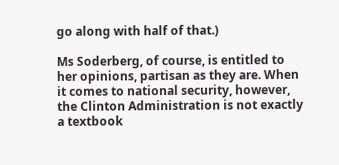go along with half of that.)

Ms Soderberg, of course, is entitled to her opinions, partisan as they are. When it comes to national security, however, the Clinton Administration is not exactly a textbook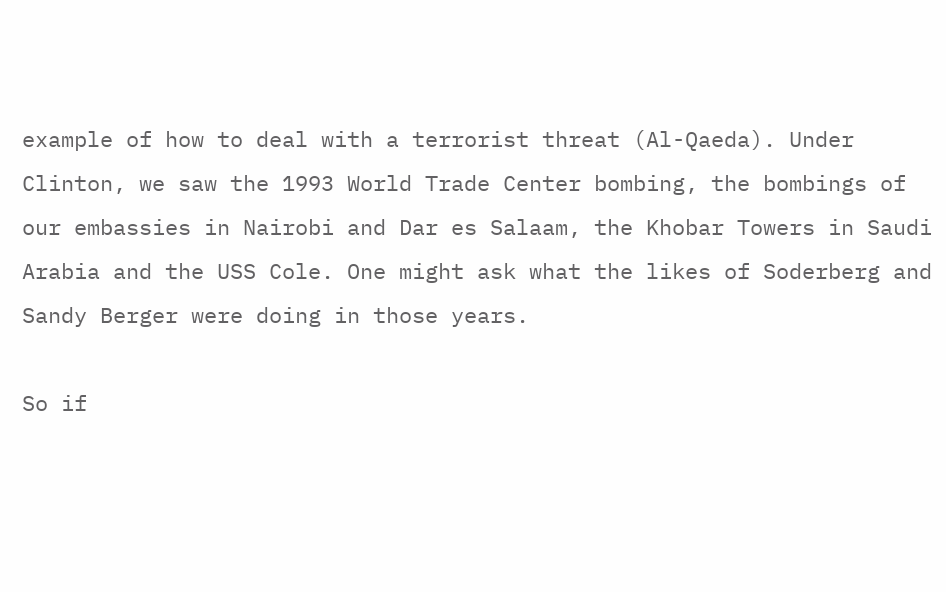example of how to deal with a terrorist threat (Al-Qaeda). Under Clinton, we saw the 1993 World Trade Center bombing, the bombings of our embassies in Nairobi and Dar es Salaam, the Khobar Towers in Saudi Arabia and the USS Cole. One might ask what the likes of Soderberg and Sandy Berger were doing in those years.

So if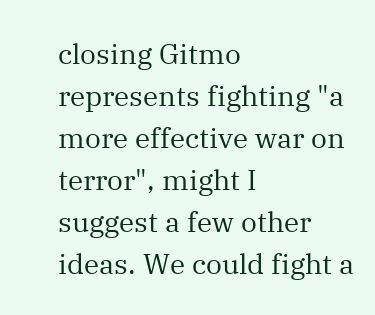closing Gitmo represents fighting "a more effective war on terror", might I suggest a few other ideas. We could fight a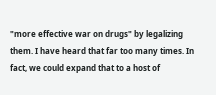"more effective war on drugs" by legalizing them. I have heard that far too many times. In fact, we could expand that to a host of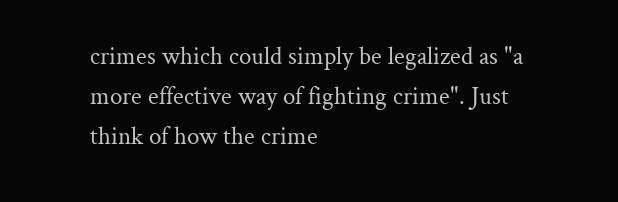crimes which could simply be legalized as "a more effective way of fighting crime". Just think of how the crime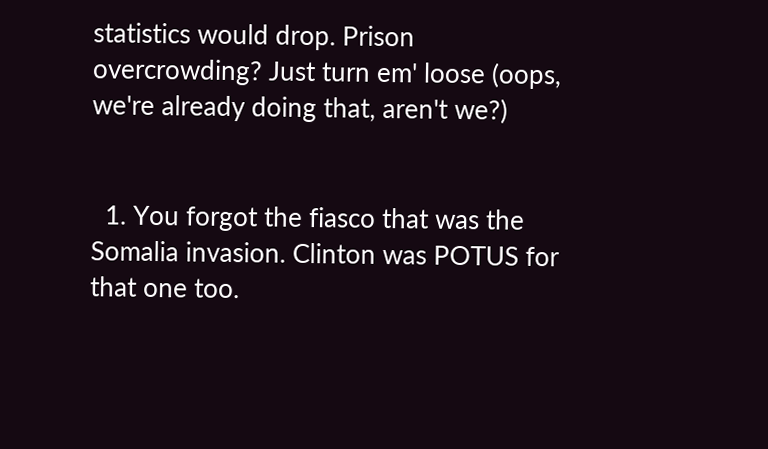statistics would drop. Prison overcrowding? Just turn em' loose (oops, we're already doing that, aren't we?)


  1. You forgot the fiasco that was the Somalia invasion. Clinton was POTUS for that one too.